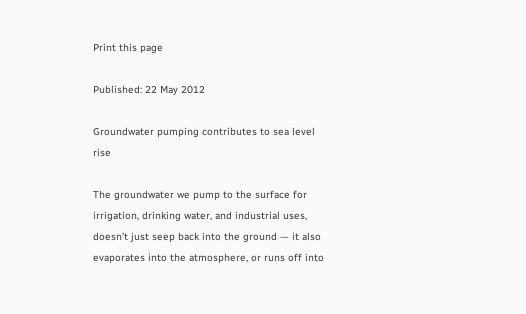Print this page

Published: 22 May 2012

Groundwater pumping contributes to sea level rise

The groundwater we pump to the surface for irrigation, drinking water, and industrial uses, doesn’t just seep back into the ground — it also evaporates into the atmosphere, or runs off into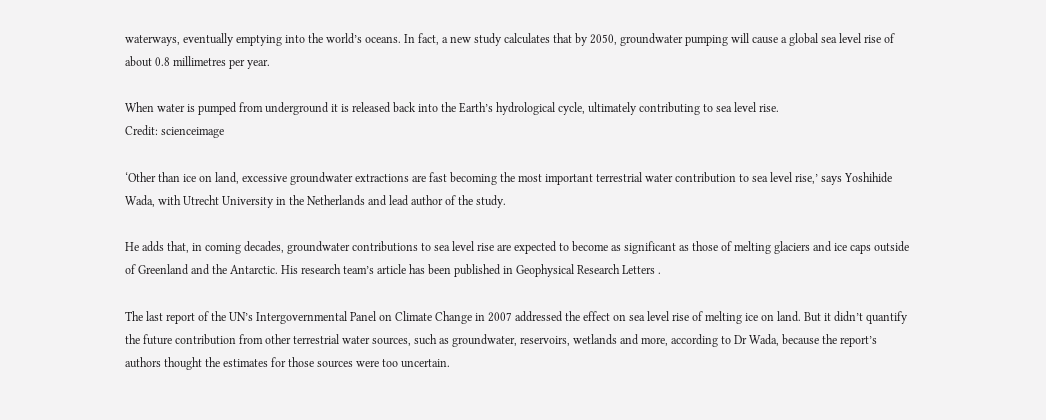waterways, eventually emptying into the world’s oceans. In fact, a new study calculates that by 2050, groundwater pumping will cause a global sea level rise of about 0.8 millimetres per year.

When water is pumped from underground it is released back into the Earth’s hydrological cycle, ultimately contributing to sea level rise.
Credit: scienceimage

‘Other than ice on land, excessive groundwater extractions are fast becoming the most important terrestrial water contribution to sea level rise,’ says Yoshihide Wada, with Utrecht University in the Netherlands and lead author of the study.

He adds that, in coming decades, groundwater contributions to sea level rise are expected to become as significant as those of melting glaciers and ice caps outside of Greenland and the Antarctic. His research team’s article has been published in Geophysical Research Letters .

The last report of the UN’s Intergovernmental Panel on Climate Change in 2007 addressed the effect on sea level rise of melting ice on land. But it didn’t quantify the future contribution from other terrestrial water sources, such as groundwater, reservoirs, wetlands and more, according to Dr Wada, because the report’s authors thought the estimates for those sources were too uncertain.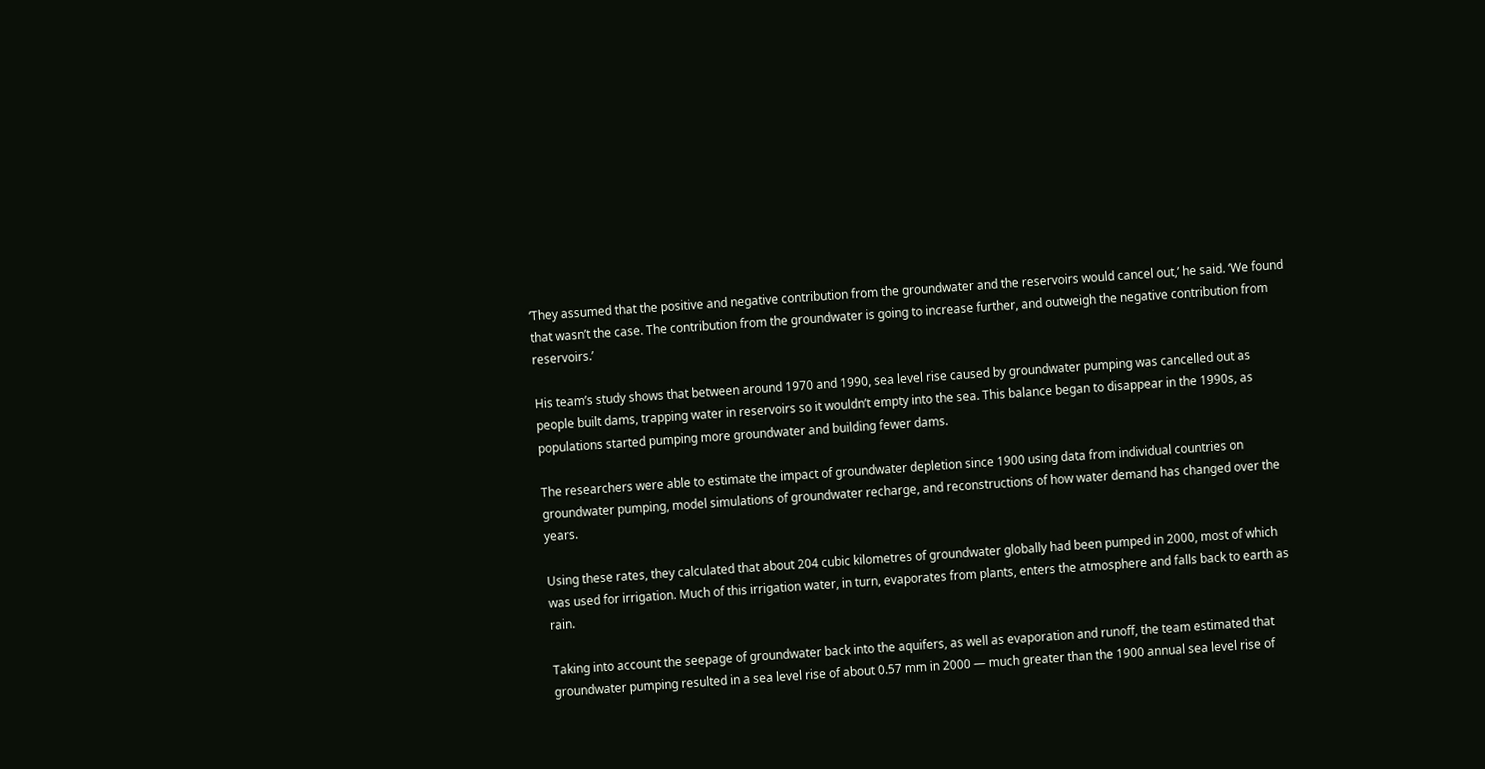‘They assumed that the positive and negative contribution from the groundwater and the reservoirs would cancel out,’ he said. ‘We found that wasn’t the case. The contribution from the groundwater is going to increase further, and outweigh the negative contribution from reservoirs.’

His team’s study shows that between around 1970 and 1990, sea level rise caused by groundwater pumping was cancelled out as people built dams, trapping water in reservoirs so it wouldn’t empty into the sea. This balance began to disappear in the 1990s, as populations started pumping more groundwater and building fewer dams.

The researchers were able to estimate the impact of groundwater depletion since 1900 using data from individual countries on groundwater pumping, model simulations of groundwater recharge, and reconstructions of how water demand has changed over the years.

Using these rates, they calculated that about 204 cubic kilometres of groundwater globally had been pumped in 2000, most of which was used for irrigation. Much of this irrigation water, in turn, evaporates from plants, enters the atmosphere and falls back to earth as rain.

Taking into account the seepage of groundwater back into the aquifers, as well as evaporation and runoff, the team estimated that groundwater pumping resulted in a sea level rise of about 0.57 mm in 2000 — much greater than the 1900 annual sea level rise of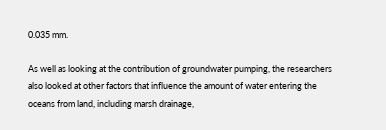0.035 mm.

As well as looking at the contribution of groundwater pumping, the researchers also looked at other factors that influence the amount of water entering the oceans from land, including marsh drainage,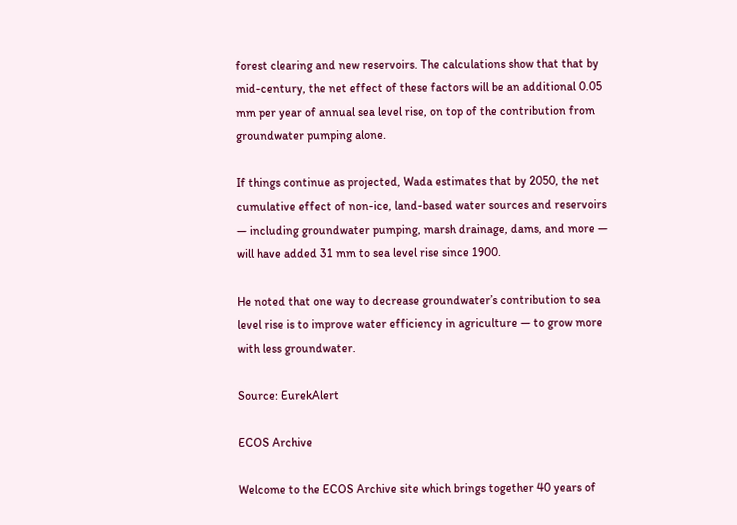forest clearing and new reservoirs. The calculations show that that by mid-century, the net effect of these factors will be an additional 0.05 mm per year of annual sea level rise, on top of the contribution from groundwater pumping alone.

If things continue as projected, Wada estimates that by 2050, the net cumulative effect of non-ice, land-based water sources and reservoirs — including groundwater pumping, marsh drainage, dams, and more — will have added 31 mm to sea level rise since 1900.

He noted that one way to decrease groundwater’s contribution to sea level rise is to improve water efficiency in agriculture — to grow more with less groundwater.

Source: EurekAlert

ECOS Archive

Welcome to the ECOS Archive site which brings together 40 years of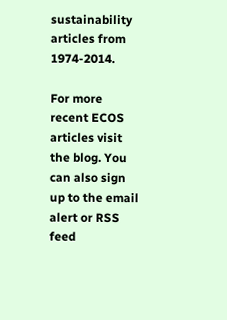sustainability articles from 1974-2014.

For more recent ECOS articles visit the blog. You can also sign up to the email alert or RSS feed